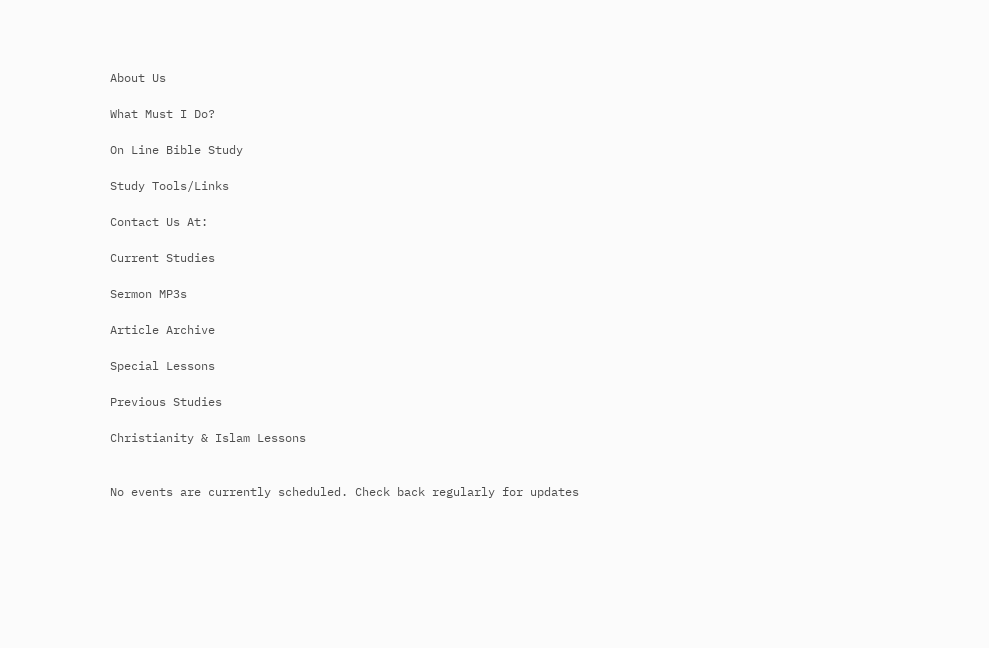About Us

What Must I Do?

On Line Bible Study

Study Tools/Links

Contact Us At:

Current Studies

Sermon MP3s

Article Archive

Special Lessons

Previous Studies

Christianity & Islam Lessons


No events are currently scheduled. Check back regularly for updates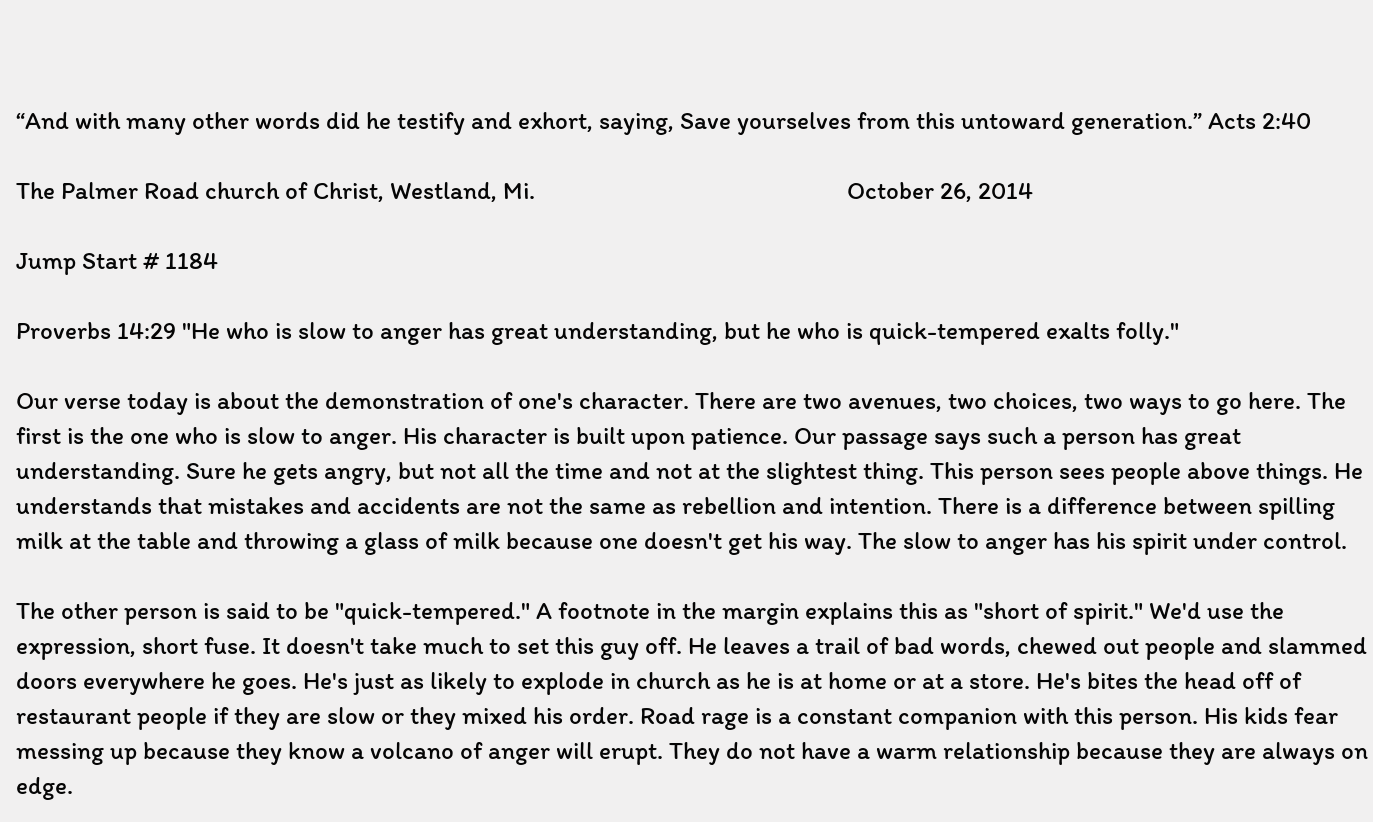“And with many other words did he testify and exhort, saying, Save yourselves from this untoward generation.” Acts 2:40

The Palmer Road church of Christ, Westland, Mi.                                                    October 26, 2014

Jump Start # 1184

Proverbs 14:29 "He who is slow to anger has great understanding, but he who is quick-tempered exalts folly."

Our verse today is about the demonstration of one's character. There are two avenues, two choices, two ways to go here. The first is the one who is slow to anger. His character is built upon patience. Our passage says such a person has great understanding. Sure he gets angry, but not all the time and not at the slightest thing. This person sees people above things. He understands that mistakes and accidents are not the same as rebellion and intention. There is a difference between spilling milk at the table and throwing a glass of milk because one doesn't get his way. The slow to anger has his spirit under control.

The other person is said to be "quick-tempered." A footnote in the margin explains this as "short of spirit." We'd use the expression, short fuse. It doesn't take much to set this guy off. He leaves a trail of bad words, chewed out people and slammed doors everywhere he goes. He's just as likely to explode in church as he is at home or at a store. He's bites the head off of restaurant people if they are slow or they mixed his order. Road rage is a constant companion with this person. His kids fear messing up because they know a volcano of anger will erupt. They do not have a warm relationship because they are always on edge.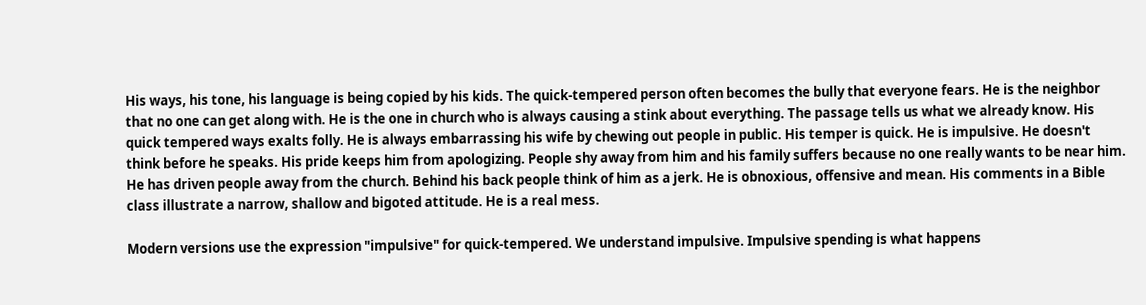His ways, his tone, his language is being copied by his kids. The quick-tempered person often becomes the bully that everyone fears. He is the neighbor that no one can get along with. He is the one in church who is always causing a stink about everything. The passage tells us what we already know. His quick tempered ways exalts folly. He is always embarrassing his wife by chewing out people in public. His temper is quick. He is impulsive. He doesn't think before he speaks. His pride keeps him from apologizing. People shy away from him and his family suffers because no one really wants to be near him. He has driven people away from the church. Behind his back people think of him as a jerk. He is obnoxious, offensive and mean. His comments in a Bible class illustrate a narrow, shallow and bigoted attitude. He is a real mess.

Modern versions use the expression "impulsive" for quick-tempered. We understand impulsive. Impulsive spending is what happens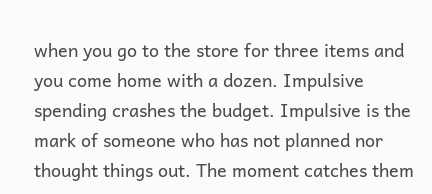when you go to the store for three items and you come home with a dozen. Impulsive spending crashes the budget. Impulsive is the mark of someone who has not planned nor thought things out. The moment catches them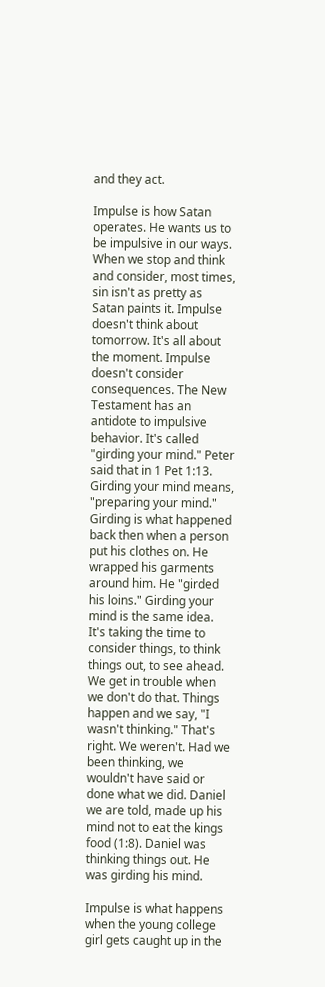and they act.

Impulse is how Satan operates. He wants us to be impulsive in our ways. When we stop and think and consider, most times, sin isn't as pretty as Satan paints it. Impulse doesn't think about tomorrow. It's all about the moment. Impulse doesn't consider consequences. The New Testament has an antidote to impulsive behavior. It's called "girding your mind." Peter said that in 1 Pet 1:13. Girding your mind means, "preparing your mind." Girding is what happened back then when a person put his clothes on. He wrapped his garments around him. He "girded his loins." Girding your mind is the same idea. It's taking the time to consider things, to think things out, to see ahead. We get in trouble when we don't do that. Things happen and we say, "I wasn't thinking." That's right. We weren't. Had we been thinking, we wouldn't have said or done what we did. Daniel we are told, made up his mind not to eat the kings food (1:8). Daniel was thinking things out. He was girding his mind.

Impulse is what happens when the young college girl gets caught up in the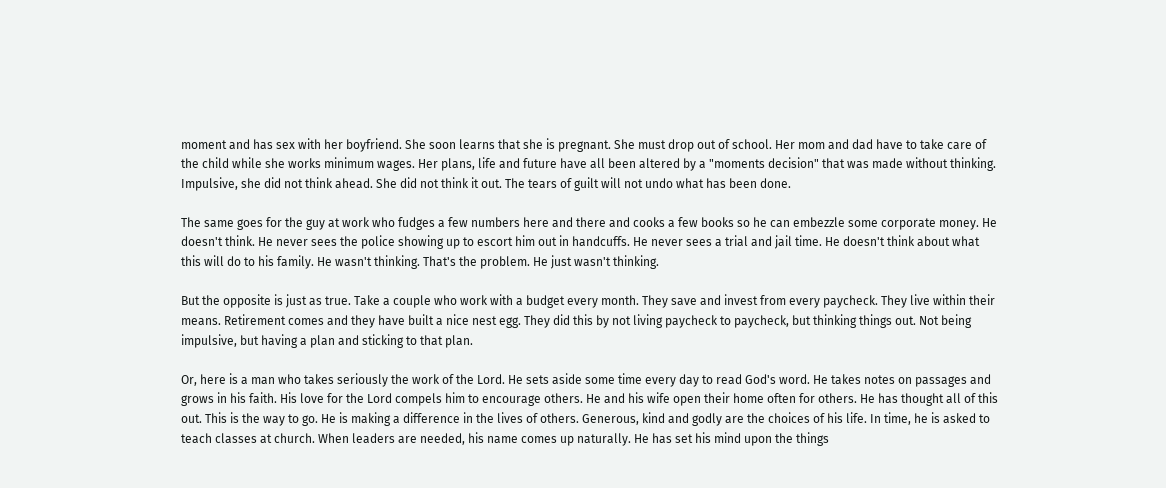moment and has sex with her boyfriend. She soon learns that she is pregnant. She must drop out of school. Her mom and dad have to take care of the child while she works minimum wages. Her plans, life and future have all been altered by a "moments decision" that was made without thinking. Impulsive, she did not think ahead. She did not think it out. The tears of guilt will not undo what has been done.

The same goes for the guy at work who fudges a few numbers here and there and cooks a few books so he can embezzle some corporate money. He doesn't think. He never sees the police showing up to escort him out in handcuffs. He never sees a trial and jail time. He doesn't think about what this will do to his family. He wasn't thinking. That's the problem. He just wasn't thinking.

But the opposite is just as true. Take a couple who work with a budget every month. They save and invest from every paycheck. They live within their means. Retirement comes and they have built a nice nest egg. They did this by not living paycheck to paycheck, but thinking things out. Not being impulsive, but having a plan and sticking to that plan.

Or, here is a man who takes seriously the work of the Lord. He sets aside some time every day to read God's word. He takes notes on passages and grows in his faith. His love for the Lord compels him to encourage others. He and his wife open their home often for others. He has thought all of this out. This is the way to go. He is making a difference in the lives of others. Generous, kind and godly are the choices of his life. In time, he is asked to teach classes at church. When leaders are needed, his name comes up naturally. He has set his mind upon the things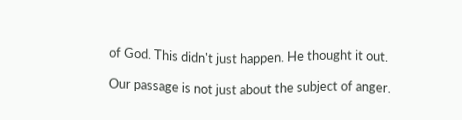of God. This didn't just happen. He thought it out.

Our passage is not just about the subject of anger.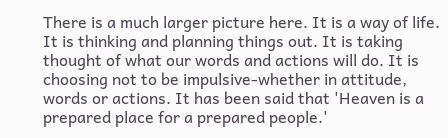There is a much larger picture here. It is a way of life. It is thinking and planning things out. It is taking thought of what our words and actions will do. It is choosing not to be impulsive-whether in attitude, words or actions. It has been said that 'Heaven is a prepared place for a prepared people.'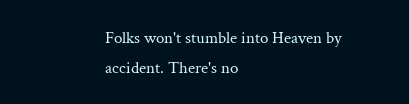Folks won't stumble into Heaven by accident. There's no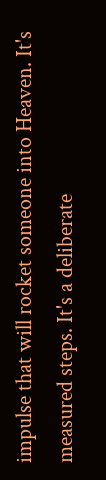impulse that will rocket someone into Heaven. It's measured steps. It's a deliberate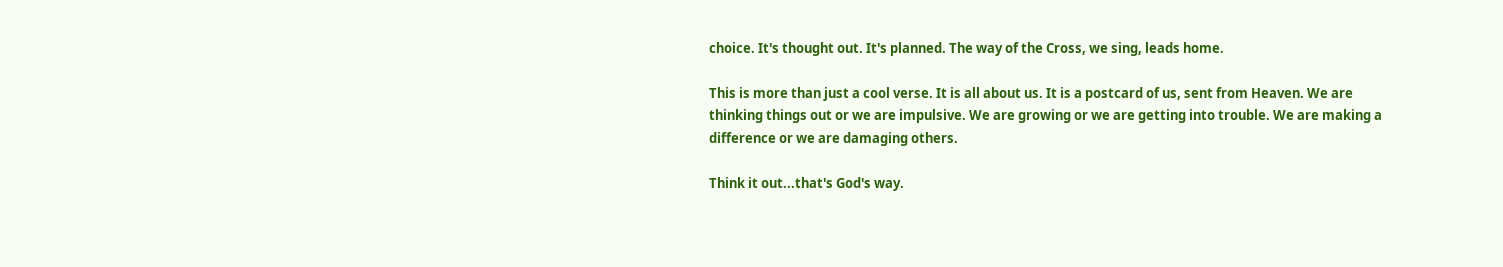choice. It's thought out. It's planned. The way of the Cross, we sing, leads home.

This is more than just a cool verse. It is all about us. It is a postcard of us, sent from Heaven. We are thinking things out or we are impulsive. We are growing or we are getting into trouble. We are making a difference or we are damaging others.

Think it out...that's God's way.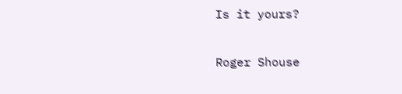Is it yours?

Roger Shouse